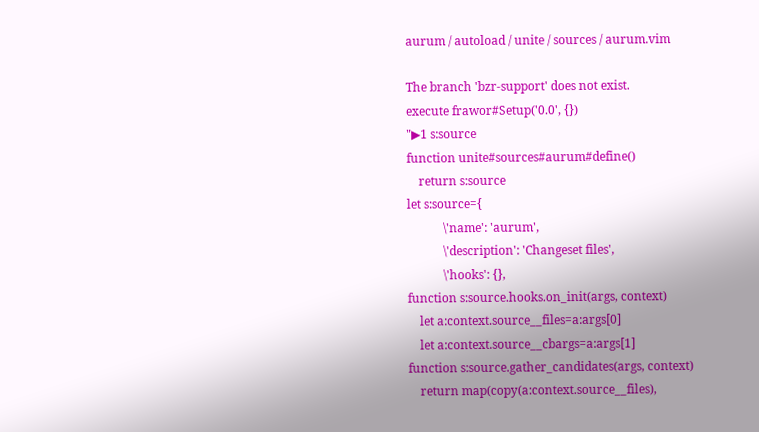aurum / autoload / unite / sources / aurum.vim

The branch 'bzr-support' does not exist.
execute frawor#Setup('0.0', {})
"▶1 s:source
function unite#sources#aurum#define()
    return s:source
let s:source={
            \'name': 'aurum',
            \'description': 'Changeset files',
            \'hooks': {},
function s:source.hooks.on_init(args, context)
    let a:context.source__files=a:args[0]
    let a:context.source__cbargs=a:args[1]
function s:source.gather_candidates(args, context)
    return map(copy(a:context.source__files),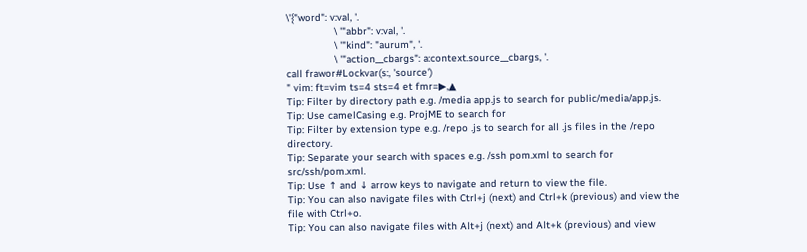\'{"word": v:val, '.
                \ '"abbr": v:val, '.
                \ '"kind": "aurum", '.
                \ '"action__cbargs": a:context.source__cbargs, '.
call frawor#Lockvar(s:, 'source')
" vim: ft=vim ts=4 sts=4 et fmr=▶,▲
Tip: Filter by directory path e.g. /media app.js to search for public/media/app.js.
Tip: Use camelCasing e.g. ProjME to search for
Tip: Filter by extension type e.g. /repo .js to search for all .js files in the /repo directory.
Tip: Separate your search with spaces e.g. /ssh pom.xml to search for src/ssh/pom.xml.
Tip: Use ↑ and ↓ arrow keys to navigate and return to view the file.
Tip: You can also navigate files with Ctrl+j (next) and Ctrl+k (previous) and view the file with Ctrl+o.
Tip: You can also navigate files with Alt+j (next) and Alt+k (previous) and view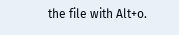the file with Alt+o.